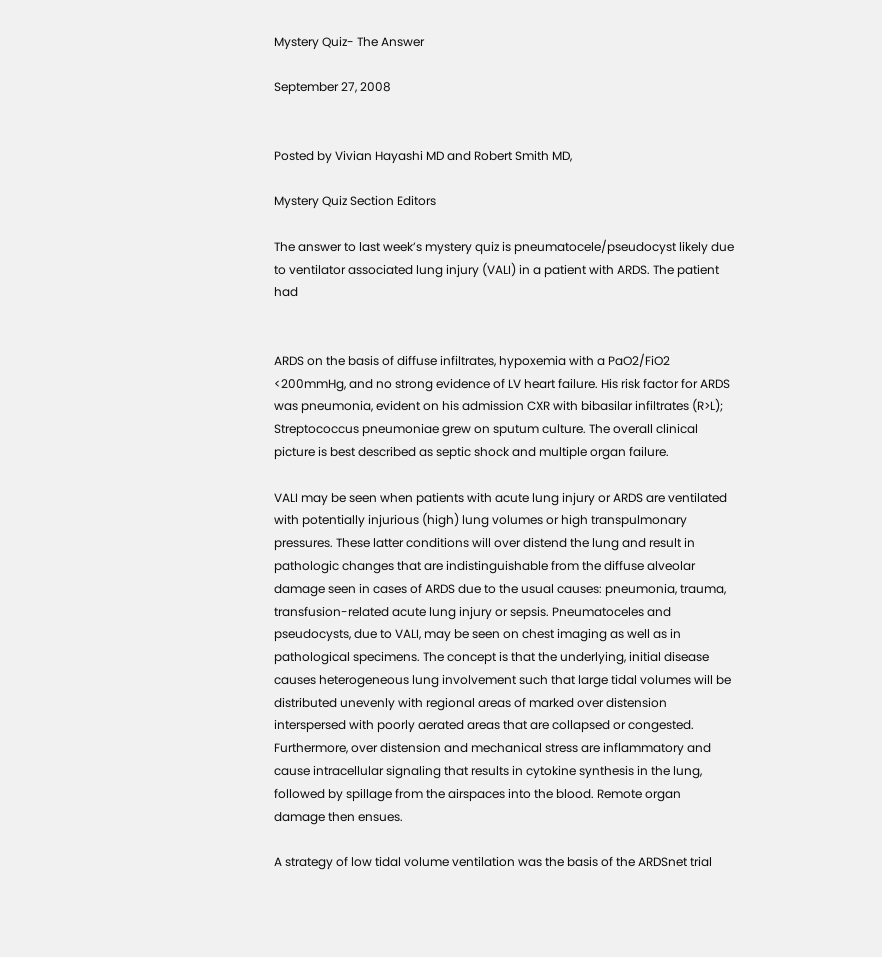Mystery Quiz- The Answer

September 27, 2008


Posted by Vivian Hayashi MD and Robert Smith MD,

Mystery Quiz Section Editors

The answer to last week’s mystery quiz is pneumatocele/pseudocyst likely due to ventilator associated lung injury (VALI) in a patient with ARDS. The patient had


ARDS on the basis of diffuse infiltrates, hypoxemia with a PaO2/FiO2 <200mmHg, and no strong evidence of LV heart failure. His risk factor for ARDS was pneumonia, evident on his admission CXR with bibasilar infiltrates (R>L); Streptococcus pneumoniae grew on sputum culture. The overall clinical picture is best described as septic shock and multiple organ failure.

VALI may be seen when patients with acute lung injury or ARDS are ventilated with potentially injurious (high) lung volumes or high transpulmonary pressures. These latter conditions will over distend the lung and result in pathologic changes that are indistinguishable from the diffuse alveolar damage seen in cases of ARDS due to the usual causes: pneumonia, trauma, transfusion-related acute lung injury or sepsis. Pneumatoceles and pseudocysts, due to VALI, may be seen on chest imaging as well as in pathological specimens. The concept is that the underlying, initial disease causes heterogeneous lung involvement such that large tidal volumes will be distributed unevenly with regional areas of marked over distension interspersed with poorly aerated areas that are collapsed or congested. Furthermore, over distension and mechanical stress are inflammatory and cause intracellular signaling that results in cytokine synthesis in the lung, followed by spillage from the airspaces into the blood. Remote organ damage then ensues.

A strategy of low tidal volume ventilation was the basis of the ARDSnet trial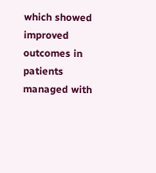which showed improved outcomes in patients managed with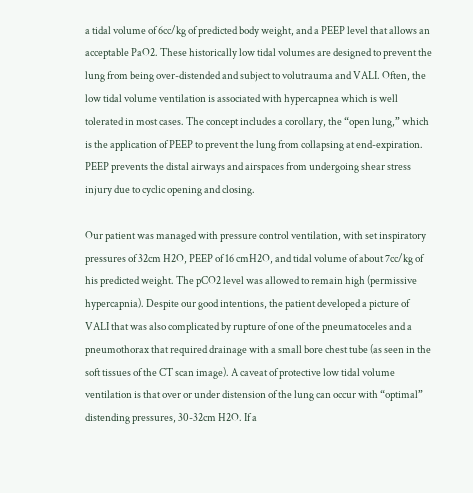a tidal volume of 6cc/kg of predicted body weight, and a PEEP level that allows an acceptable PaO2. These historically low tidal volumes are designed to prevent the lung from being over-distended and subject to volutrauma and VALI. Often, the low tidal volume ventilation is associated with hypercapnea which is well tolerated in most cases. The concept includes a corollary, the “open lung,” which is the application of PEEP to prevent the lung from collapsing at end-expiration. PEEP prevents the distal airways and airspaces from undergoing shear stress injury due to cyclic opening and closing.

Our patient was managed with pressure control ventilation, with set inspiratory pressures of 32cm H2O, PEEP of 16 cmH2O, and tidal volume of about 7cc/kg of his predicted weight. The pCO2 level was allowed to remain high (permissive hypercapnia). Despite our good intentions, the patient developed a picture of VALI that was also complicated by rupture of one of the pneumatoceles and a pneumothorax that required drainage with a small bore chest tube (as seen in the soft tissues of the CT scan image). A caveat of protective low tidal volume ventilation is that over or under distension of the lung can occur with “optimal” distending pressures, 30-32cm H2O. If a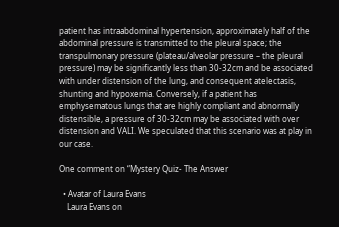patient has intraabdominal hypertension, approximately half of the abdominal pressure is transmitted to the pleural space; the transpulmonary pressure (plateau/alveolar pressure – the pleural pressure) may be significantly less than 30-32cm and be associated with under distension of the lung, and consequent atelectasis, shunting and hypoxemia. Conversely, if a patient has emphysematous lungs that are highly compliant and abnormally distensible, a pressure of 30-32cm may be associated with over distension and VALI. We speculated that this scenario was at play in our case.

One comment on “Mystery Quiz- The Answer

  • Avatar of Laura Evans
    Laura Evans on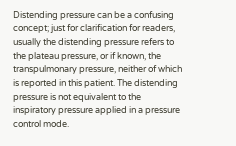Distending pressure can be a confusing concept; just for clarification for readers, usually the distending pressure refers to the plateau pressure, or if known, the transpulmonary pressure, neither of which is reported in this patient. The distending pressure is not equivalent to the inspiratory pressure applied in a pressure control mode.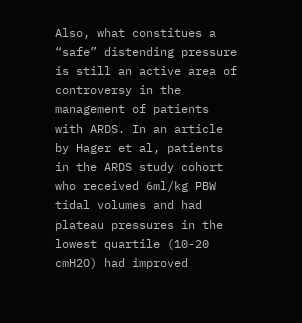Also, what constitues a “safe” distending pressure is still an active area of controversy in the management of patients with ARDS. In an article by Hager et al, patients in the ARDS study cohort who received 6ml/kg PBW tidal volumes and had plateau pressures in the lowest quartile (10-20 cmH2O) had improved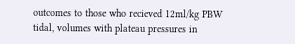outcomes to those who recieved 12ml/kg PBW tidal, volumes with plateau pressures in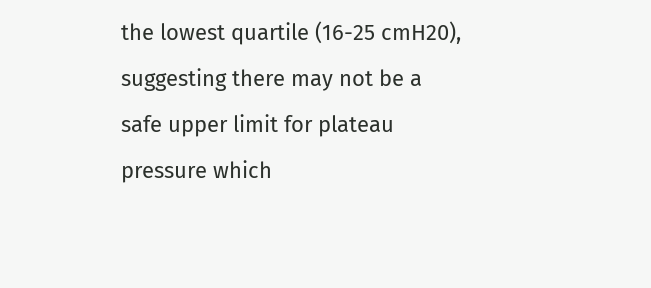the lowest quartile (16-25 cmH20), suggesting there may not be a safe upper limit for plateau pressure which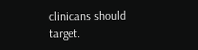clinicans should target.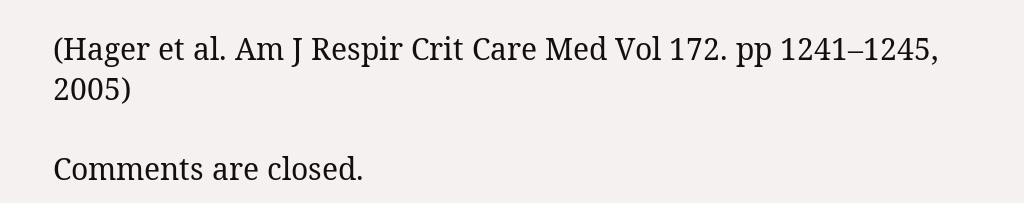(Hager et al. Am J Respir Crit Care Med Vol 172. pp 1241–1245, 2005)

Comments are closed.